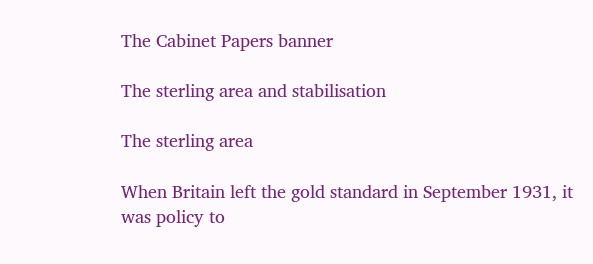The Cabinet Papers banner

The sterling area and stabilisation

The sterling area

When Britain left the gold standard in September 1931, it was policy to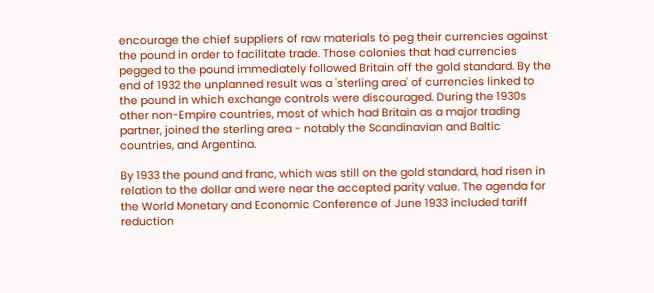encourage the chief suppliers of raw materials to peg their currencies against the pound in order to facilitate trade. Those colonies that had currencies pegged to the pound immediately followed Britain off the gold standard. By the end of 1932 the unplanned result was a 'sterling area' of currencies linked to the pound in which exchange controls were discouraged. During the 1930s other non-Empire countries, most of which had Britain as a major trading partner, joined the sterling area - notably the Scandinavian and Baltic countries, and Argentina.

By 1933 the pound and franc, which was still on the gold standard, had risen in relation to the dollar and were near the accepted parity value. The agenda for the World Monetary and Economic Conference of June 1933 included tariff reduction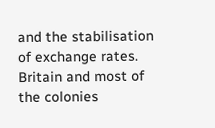and the stabilisation of exchange rates. Britain and most of the colonies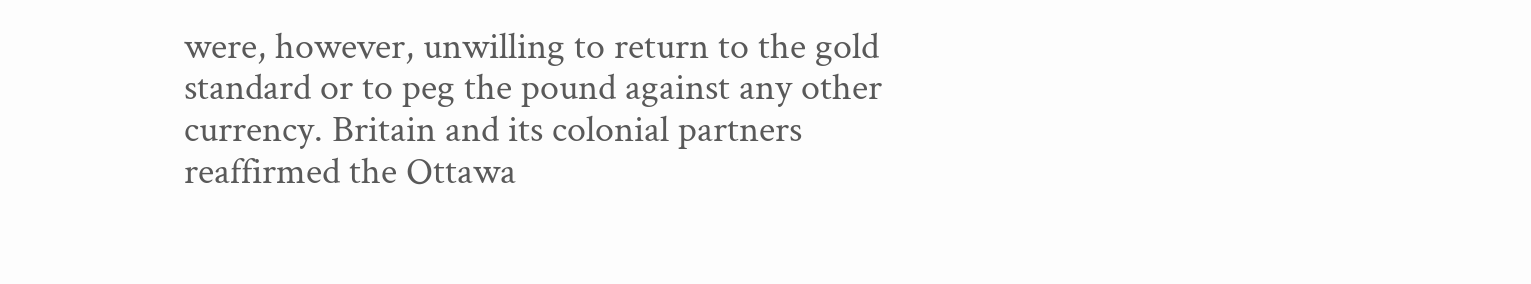were, however, unwilling to return to the gold standard or to peg the pound against any other currency. Britain and its colonial partners reaffirmed the Ottawa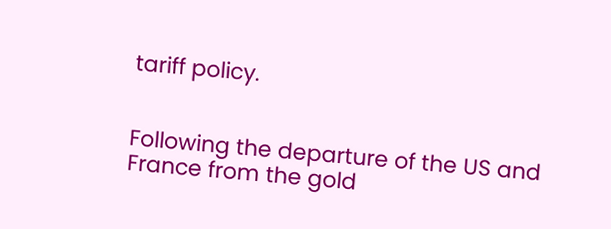tariff policy.


Following the departure of the US and France from the gold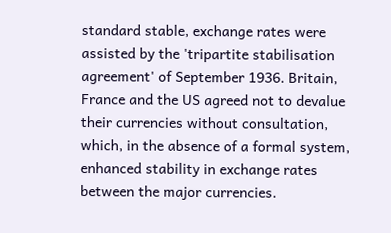standard stable, exchange rates were assisted by the 'tripartite stabilisation agreement' of September 1936. Britain, France and the US agreed not to devalue their currencies without consultation, which, in the absence of a formal system, enhanced stability in exchange rates between the major currencies.